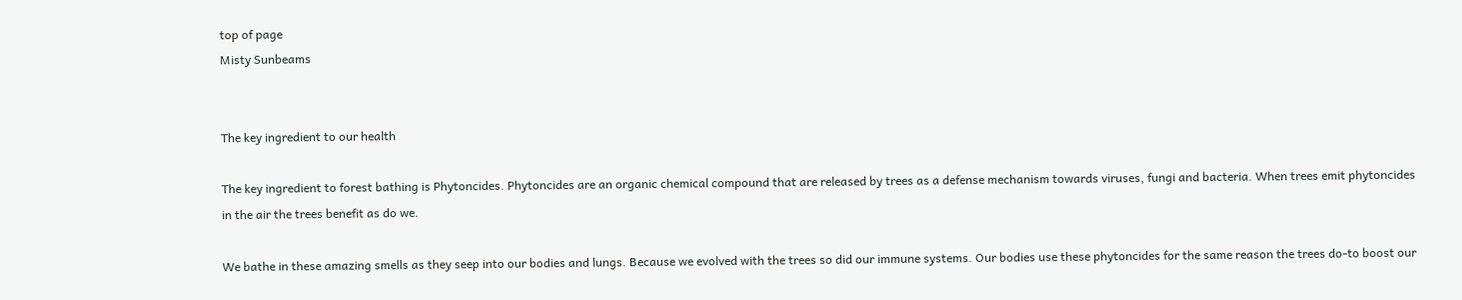top of page
Misty Sunbeams


The key ingredient to our health

The key ingredient to forest bathing is Phytoncides. Phytoncides are an organic chemical compound that are released by trees as a defense mechanism towards viruses, fungi and bacteria. When trees emit phytoncides in the air the trees benefit as do we.

We bathe in these amazing smells as they seep into our bodies and lungs. Because we evolved with the trees so did our immune systems. Our bodies use these phytoncides for the same reason the trees do-to boost our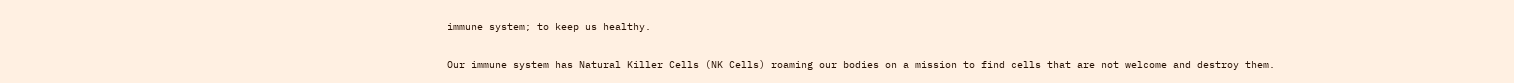immune system; to keep us healthy.

Our immune system has Natural Killer Cells (NK Cells) roaming our bodies on a mission to find cells that are not welcome and destroy them.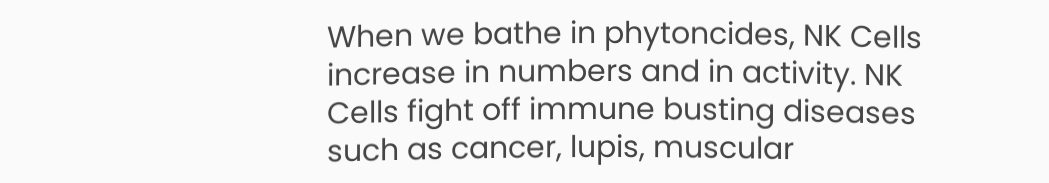When we bathe in phytoncides, NK Cells increase in numbers and in activity. NK Cells fight off immune busting diseases such as cancer, lupis, muscular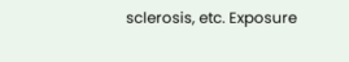sclerosis, etc. Exposure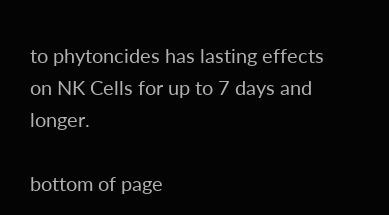to phytoncides has lasting effects on NK Cells for up to 7 days and longer.

bottom of page